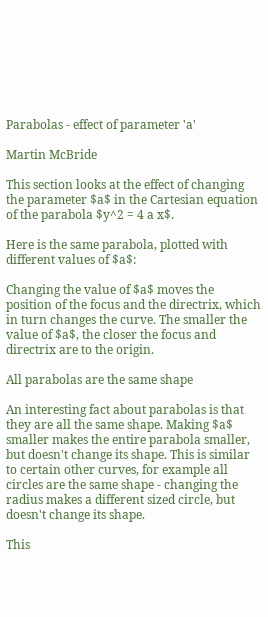Parabolas - effect of parameter 'a'

Martin McBride

This section looks at the effect of changing the parameter $a$ in the Cartesian equation of the parabola $y^2 = 4 a x$.

Here is the same parabola, plotted with different values of $a$:

Changing the value of $a$ moves the position of the focus and the directrix, which in turn changes the curve. The smaller the value of $a$, the closer the focus and directrix are to the origin.

All parabolas are the same shape

An interesting fact about parabolas is that they are all the same shape. Making $a$ smaller makes the entire parabola smaller, but doesn't change its shape. This is similar to certain other curves, for example all circles are the same shape - changing the radius makes a different sized circle, but doesn't change its shape.

This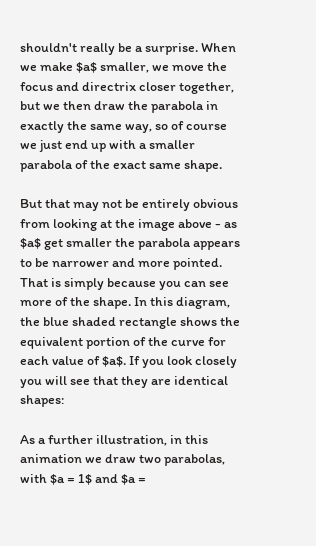shouldn't really be a surprise. When we make $a$ smaller, we move the focus and directrix closer together, but we then draw the parabola in exactly the same way, so of course we just end up with a smaller parabola of the exact same shape.

But that may not be entirely obvious from looking at the image above - as $a$ get smaller the parabola appears to be narrower and more pointed. That is simply because you can see more of the shape. In this diagram, the blue shaded rectangle shows the equivalent portion of the curve for each value of $a$. If you look closely you will see that they are identical shapes:

As a further illustration, in this animation we draw two parabolas, with $a = 1$ and $a =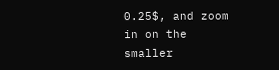0.25$, and zoom in on the smaller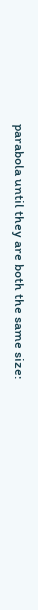parabola until they are both the same size: